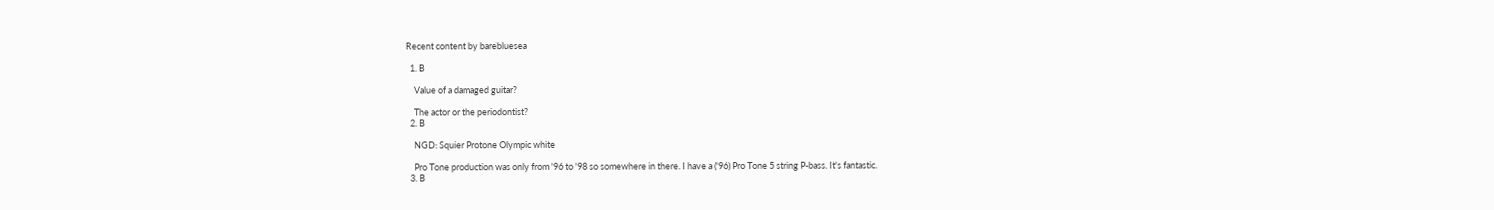Recent content by barebluesea

  1. B

    Value of a damaged guitar?

    The actor or the periodontist?
  2. B

    NGD: Squier Protone Olympic white

    Pro Tone production was only from '96 to '98 so somewhere in there. I have a ('96) Pro Tone 5 string P-bass. It's fantastic.
  3. B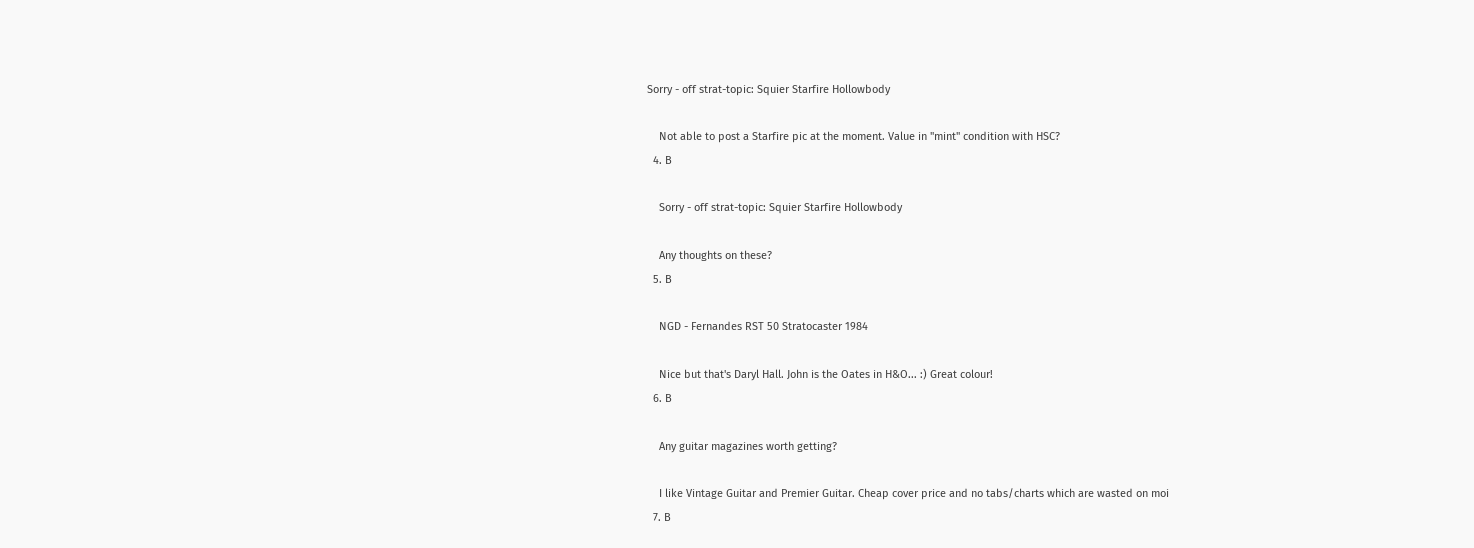Sorry - off strat-topic: Squier Starfire Hollowbody

    Not able to post a Starfire pic at the moment. Value in "mint" condition with HSC?
  4. B

    Sorry - off strat-topic: Squier Starfire Hollowbody

    Any thoughts on these?
  5. B

    NGD - Fernandes RST 50 Stratocaster 1984

    Nice but that's Daryl Hall. John is the Oates in H&O... :) Great colour!
  6. B

    Any guitar magazines worth getting?

    I like Vintage Guitar and Premier Guitar. Cheap cover price and no tabs/charts which are wasted on moi
  7. B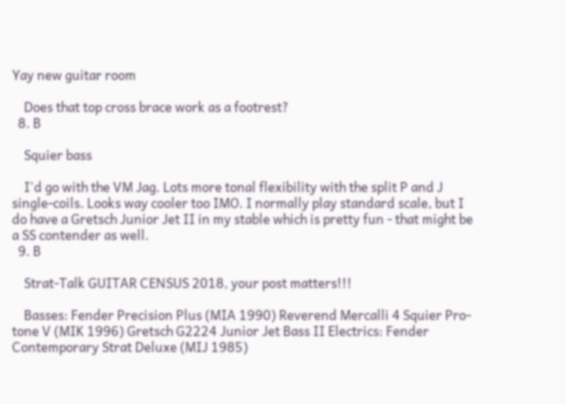Yay new guitar room

    Does that top cross brace work as a footrest?
  8. B

    Squier bass

    I'd go with the VM Jag. Lots more tonal flexibility with the split P and J single-coils. Looks way cooler too IMO. I normally play standard scale, but I do have a Gretsch Junior Jet II in my stable which is pretty fun - that might be a SS contender as well.
  9. B

    Strat-Talk GUITAR CENSUS 2018, your post matters!!!

    Basses: Fender Precision Plus (MIA 1990) Reverend Mercalli 4 Squier Pro-tone V (MIK 1996) Gretsch G2224 Junior Jet Bass II Electrics: Fender Contemporary Strat Deluxe (MIJ 1985)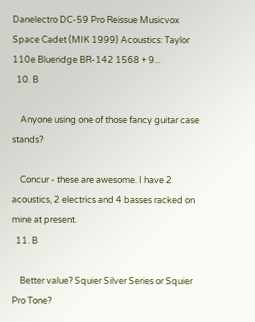Danelectro DC-59 Pro Reissue Musicvox Space Cadet (MIK 1999) Acoustics: Taylor 110e Blueridge BR-142 1568 + 9...
  10. B

    Anyone using one of those fancy guitar case stands?

    Concur - these are awesome. I have 2 acoustics, 2 electrics and 4 basses racked on mine at present.
  11. B

    Better value? Squier Silver Series or Squier Pro Tone?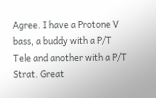Agree. I have a Protone V bass, a buddy with a P/T Tele and another with a P/T Strat. Great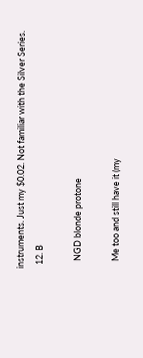instruments. Just my $0.02. Not familiar with the Silver Series.
  12. B

    NGD blonde protone

    Me too and still have it (my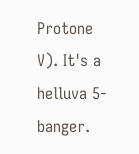Protone V). It's a helluva 5-banger.